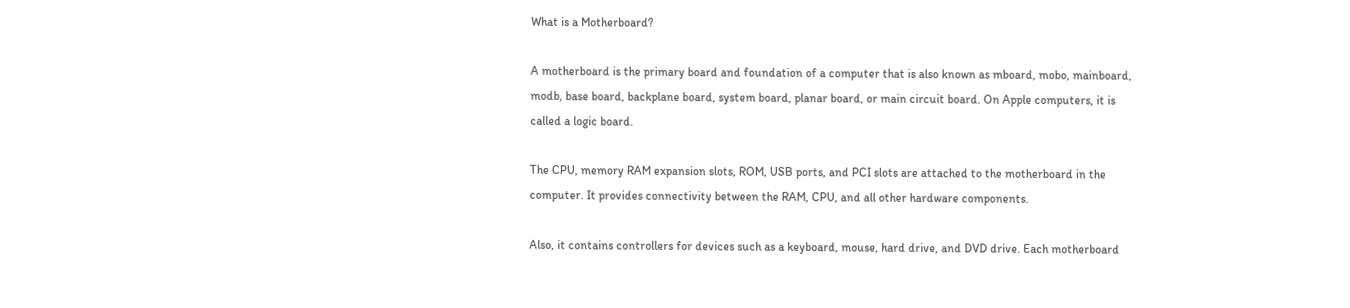What is a Motherboard?

A motherboard is the primary board and foundation of a computer that is also known as mboard, mobo, mainboard, modb, base board, backplane board, system board, planar board, or main circuit board. On Apple computers, it is called a logic board.

The CPU, memory RAM expansion slots, ROM, USB ports, and PCI slots are attached to the motherboard in the computer. It provides connectivity between the RAM, CPU, and all other hardware components.

Also, it contains controllers for devices such as a keyboard, mouse, hard drive, and DVD drive. Each motherboard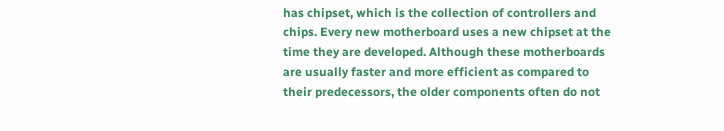has chipset, which is the collection of controllers and chips. Every new motherboard uses a new chipset at the time they are developed. Although these motherboards are usually faster and more efficient as compared to their predecessors, the older components often do not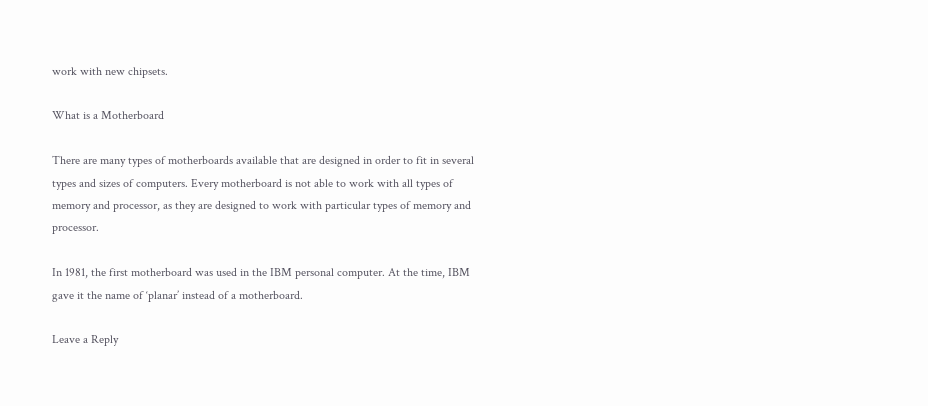work with new chipsets.

What is a Motherboard

There are many types of motherboards available that are designed in order to fit in several types and sizes of computers. Every motherboard is not able to work with all types of memory and processor, as they are designed to work with particular types of memory and processor.

In 1981, the first motherboard was used in the IBM personal computer. At the time, IBM gave it the name of ‘planar’ instead of a motherboard.

Leave a Reply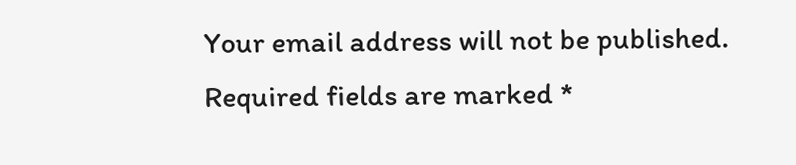Your email address will not be published. Required fields are marked *